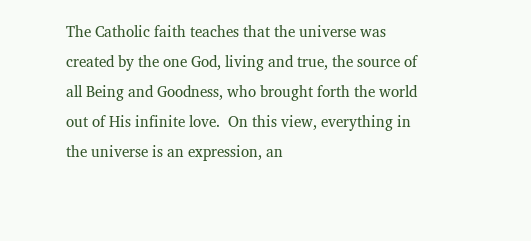The Catholic faith teaches that the universe was created by the one God, living and true, the source of all Being and Goodness, who brought forth the world out of His infinite love.  On this view, everything in the universe is an expression, an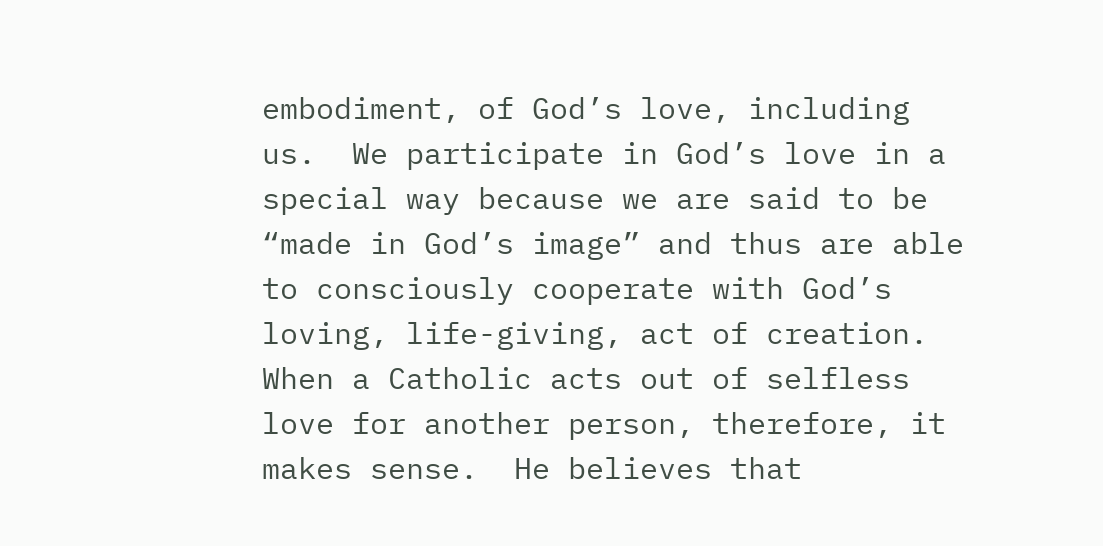embodiment, of God’s love, including us.  We participate in God’s love in a special way because we are said to be “made in God’s image” and thus are able to consciously cooperate with God’s loving, life-giving, act of creation.
When a Catholic acts out of selfless love for another person, therefore, it makes sense.  He believes that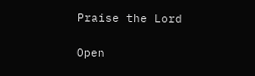Praise the Lord

Open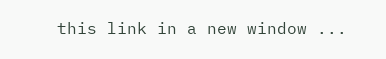this link in a new window ...